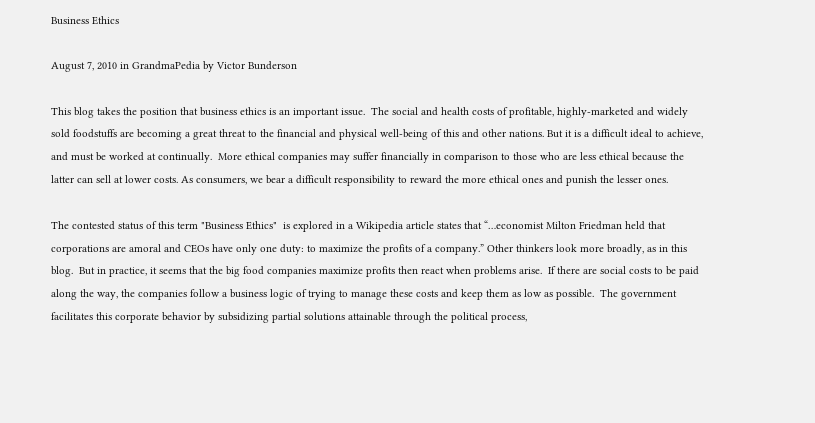Business Ethics

August 7, 2010 in GrandmaPedia by Victor Bunderson

This blog takes the position that business ethics is an important issue.  The social and health costs of profitable, highly-marketed and widely sold foodstuffs are becoming a great threat to the financial and physical well-being of this and other nations. But it is a difficult ideal to achieve, and must be worked at continually.  More ethical companies may suffer financially in comparison to those who are less ethical because the latter can sell at lower costs. As consumers, we bear a difficult responsibility to reward the more ethical ones and punish the lesser ones.

The contested status of this term "Business Ethics"  is explored in a Wikipedia article states that “…economist Milton Friedman held that corporations are amoral and CEOs have only one duty: to maximize the profits of a company.” Other thinkers look more broadly, as in this blog.  But in practice, it seems that the big food companies maximize profits then react when problems arise.  If there are social costs to be paid along the way, the companies follow a business logic of trying to manage these costs and keep them as low as possible.  The government facilitates this corporate behavior by subsidizing partial solutions attainable through the political process,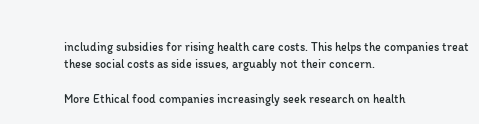including subsidies for rising health care costs. This helps the companies treat these social costs as side issues, arguably not their concern.

More Ethical food companies increasingly seek research on health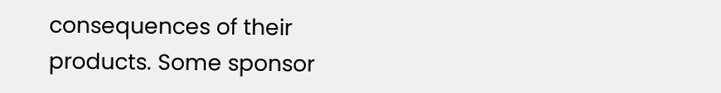consequences of their products. Some sponsor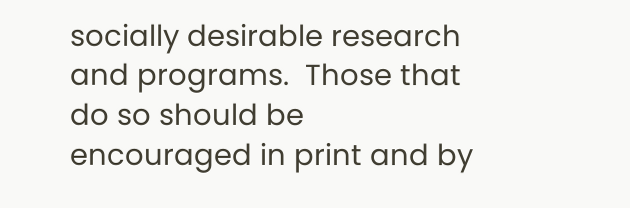socially desirable research and programs.  Those that do so should be encouraged in print and by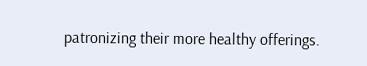patronizing their more healthy offerings.